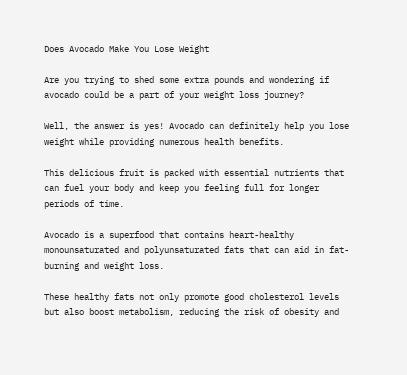Does Avocado Make You Lose Weight

Are you trying to shed some extra pounds and wondering if avocado could be a part of your weight loss journey?

Well, the answer is yes! Avocado can definitely help you lose weight while providing numerous health benefits.

This delicious fruit is packed with essential nutrients that can fuel your body and keep you feeling full for longer periods of time.

Avocado is a superfood that contains heart-healthy monounsaturated and polyunsaturated fats that can aid in fat-burning and weight loss.

These healthy fats not only promote good cholesterol levels but also boost metabolism, reducing the risk of obesity and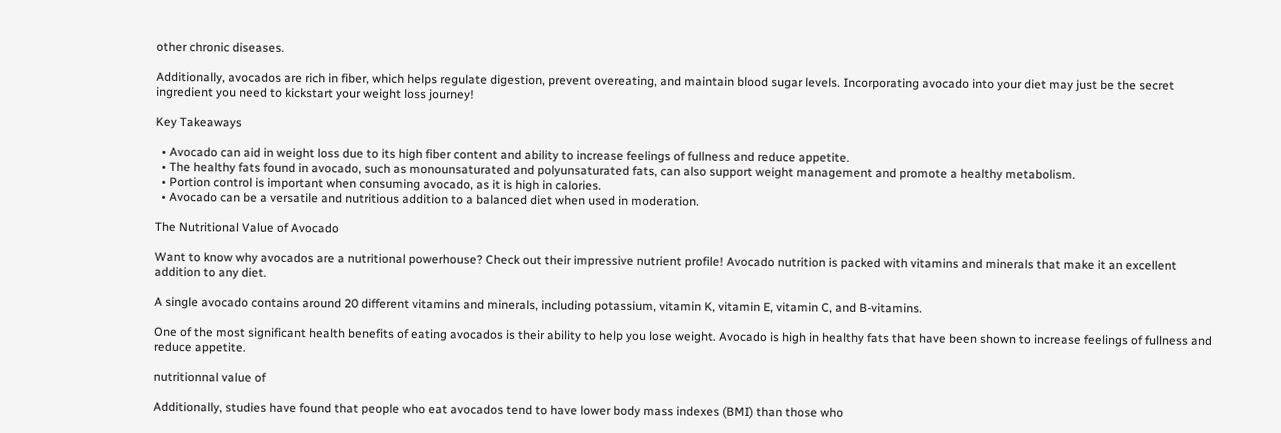other chronic diseases.

Additionally, avocados are rich in fiber, which helps regulate digestion, prevent overeating, and maintain blood sugar levels. Incorporating avocado into your diet may just be the secret ingredient you need to kickstart your weight loss journey!

Key Takeaways

  • Avocado can aid in weight loss due to its high fiber content and ability to increase feelings of fullness and reduce appetite.
  • The healthy fats found in avocado, such as monounsaturated and polyunsaturated fats, can also support weight management and promote a healthy metabolism.
  • Portion control is important when consuming avocado, as it is high in calories.
  • Avocado can be a versatile and nutritious addition to a balanced diet when used in moderation.

The Nutritional Value of Avocado

Want to know why avocados are a nutritional powerhouse? Check out their impressive nutrient profile! Avocado nutrition is packed with vitamins and minerals that make it an excellent addition to any diet.

A single avocado contains around 20 different vitamins and minerals, including potassium, vitamin K, vitamin E, vitamin C, and B-vitamins.

One of the most significant health benefits of eating avocados is their ability to help you lose weight. Avocado is high in healthy fats that have been shown to increase feelings of fullness and reduce appetite.

nutritionnal value of

Additionally, studies have found that people who eat avocados tend to have lower body mass indexes (BMI) than those who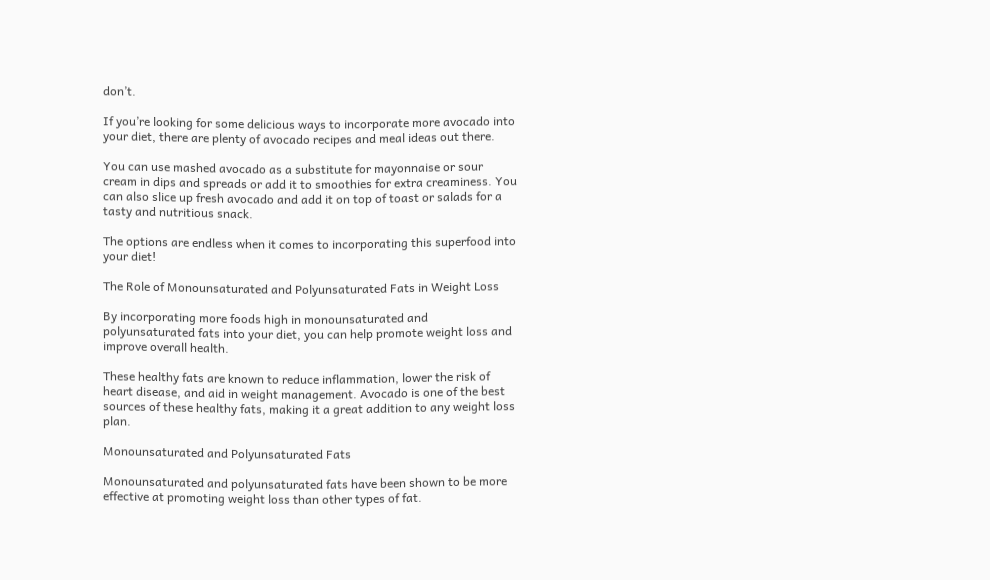don’t.

If you’re looking for some delicious ways to incorporate more avocado into your diet, there are plenty of avocado recipes and meal ideas out there.

You can use mashed avocado as a substitute for mayonnaise or sour cream in dips and spreads or add it to smoothies for extra creaminess. You can also slice up fresh avocado and add it on top of toast or salads for a tasty and nutritious snack.

The options are endless when it comes to incorporating this superfood into your diet!

The Role of Monounsaturated and Polyunsaturated Fats in Weight Loss

By incorporating more foods high in monounsaturated and polyunsaturated fats into your diet, you can help promote weight loss and improve overall health.

These healthy fats are known to reduce inflammation, lower the risk of heart disease, and aid in weight management. Avocado is one of the best sources of these healthy fats, making it a great addition to any weight loss plan.

Monounsaturated and Polyunsaturated Fats

Monounsaturated and polyunsaturated fats have been shown to be more effective at promoting weight loss than other types of fat.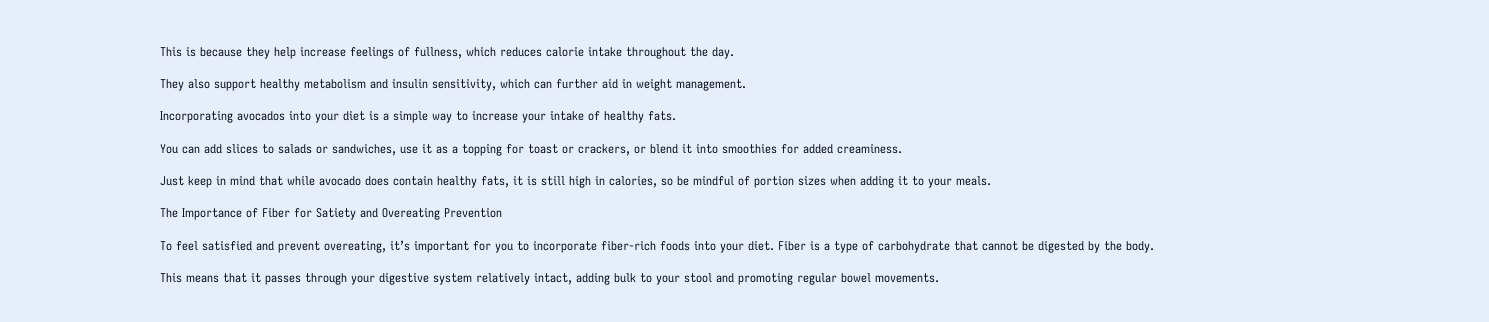This is because they help increase feelings of fullness, which reduces calorie intake throughout the day.

They also support healthy metabolism and insulin sensitivity, which can further aid in weight management.

Incorporating avocados into your diet is a simple way to increase your intake of healthy fats.

You can add slices to salads or sandwiches, use it as a topping for toast or crackers, or blend it into smoothies for added creaminess.

Just keep in mind that while avocado does contain healthy fats, it is still high in calories, so be mindful of portion sizes when adding it to your meals.

The Importance of Fiber for Satiety and Overeating Prevention

To feel satisfied and prevent overeating, it’s important for you to incorporate fiber-rich foods into your diet. Fiber is a type of carbohydrate that cannot be digested by the body.

This means that it passes through your digestive system relatively intact, adding bulk to your stool and promoting regular bowel movements.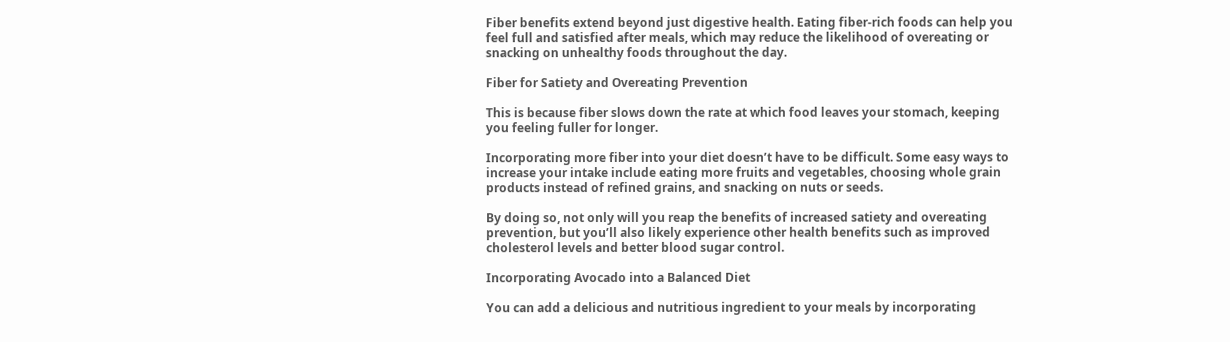Fiber benefits extend beyond just digestive health. Eating fiber-rich foods can help you feel full and satisfied after meals, which may reduce the likelihood of overeating or snacking on unhealthy foods throughout the day.

Fiber for Satiety and Overeating Prevention

This is because fiber slows down the rate at which food leaves your stomach, keeping you feeling fuller for longer.

Incorporating more fiber into your diet doesn’t have to be difficult. Some easy ways to increase your intake include eating more fruits and vegetables, choosing whole grain products instead of refined grains, and snacking on nuts or seeds.

By doing so, not only will you reap the benefits of increased satiety and overeating prevention, but you’ll also likely experience other health benefits such as improved cholesterol levels and better blood sugar control.

Incorporating Avocado into a Balanced Diet

You can add a delicious and nutritious ingredient to your meals by incorporating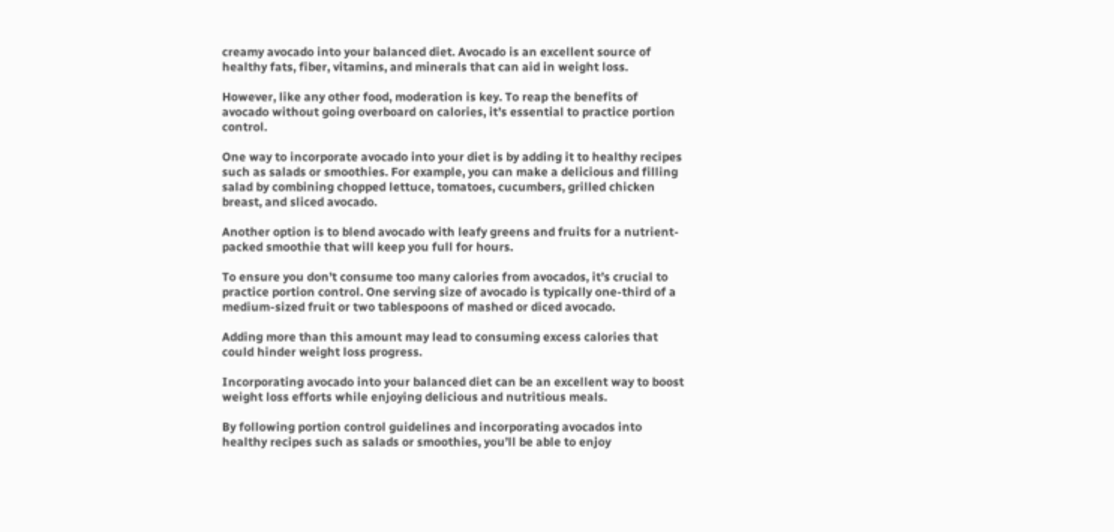creamy avocado into your balanced diet. Avocado is an excellent source of healthy fats, fiber, vitamins, and minerals that can aid in weight loss.

However, like any other food, moderation is key. To reap the benefits of avocado without going overboard on calories, it’s essential to practice portion control.

One way to incorporate avocado into your diet is by adding it to healthy recipes such as salads or smoothies. For example, you can make a delicious and filling salad by combining chopped lettuce, tomatoes, cucumbers, grilled chicken breast, and sliced avocado.

Another option is to blend avocado with leafy greens and fruits for a nutrient-packed smoothie that will keep you full for hours.

To ensure you don’t consume too many calories from avocados, it’s crucial to practice portion control. One serving size of avocado is typically one-third of a medium-sized fruit or two tablespoons of mashed or diced avocado.

Adding more than this amount may lead to consuming excess calories that could hinder weight loss progress.

Incorporating avocado into your balanced diet can be an excellent way to boost weight loss efforts while enjoying delicious and nutritious meals.

By following portion control guidelines and incorporating avocados into healthy recipes such as salads or smoothies, you’ll be able to enjoy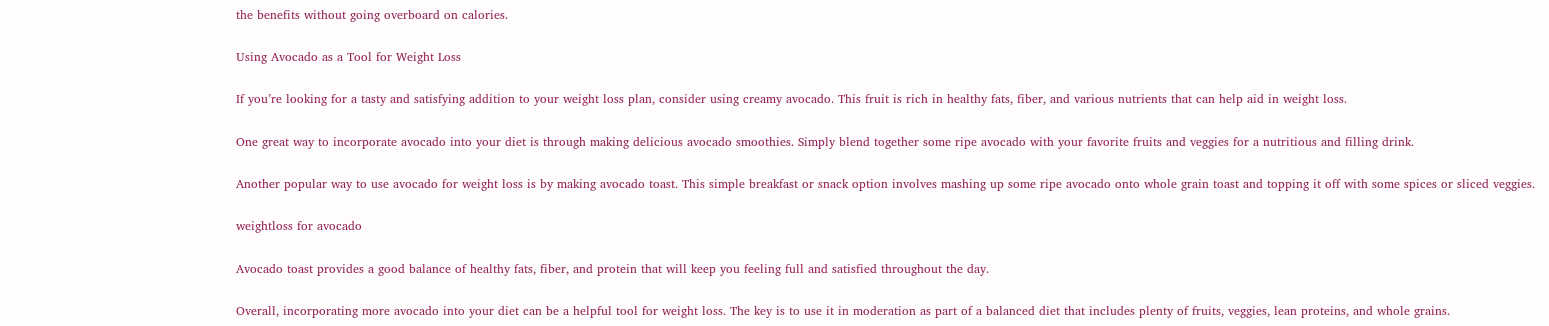the benefits without going overboard on calories.

Using Avocado as a Tool for Weight Loss

If you’re looking for a tasty and satisfying addition to your weight loss plan, consider using creamy avocado. This fruit is rich in healthy fats, fiber, and various nutrients that can help aid in weight loss.

One great way to incorporate avocado into your diet is through making delicious avocado smoothies. Simply blend together some ripe avocado with your favorite fruits and veggies for a nutritious and filling drink.

Another popular way to use avocado for weight loss is by making avocado toast. This simple breakfast or snack option involves mashing up some ripe avocado onto whole grain toast and topping it off with some spices or sliced veggies.

weightloss for avocado

Avocado toast provides a good balance of healthy fats, fiber, and protein that will keep you feeling full and satisfied throughout the day.

Overall, incorporating more avocado into your diet can be a helpful tool for weight loss. The key is to use it in moderation as part of a balanced diet that includes plenty of fruits, veggies, lean proteins, and whole grains.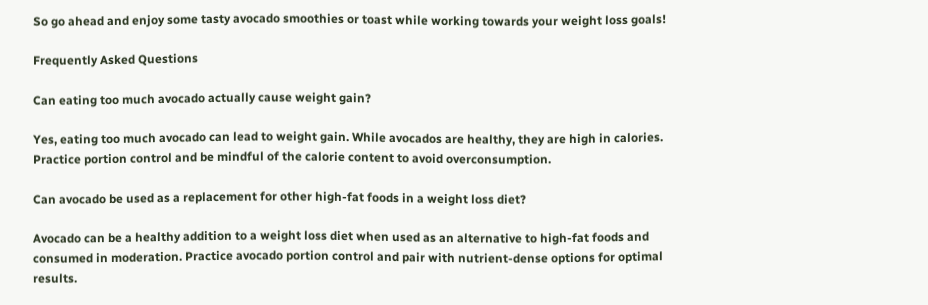So go ahead and enjoy some tasty avocado smoothies or toast while working towards your weight loss goals!

Frequently Asked Questions

Can eating too much avocado actually cause weight gain?

Yes, eating too much avocado can lead to weight gain. While avocados are healthy, they are high in calories. Practice portion control and be mindful of the calorie content to avoid overconsumption.

Can avocado be used as a replacement for other high-fat foods in a weight loss diet?

Avocado can be a healthy addition to a weight loss diet when used as an alternative to high-fat foods and consumed in moderation. Practice avocado portion control and pair with nutrient-dense options for optimal results.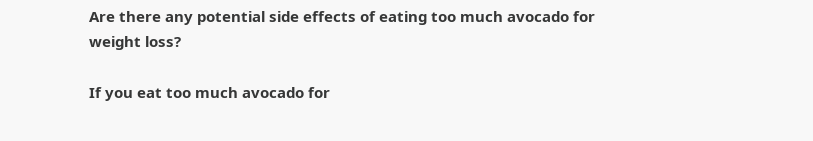Are there any potential side effects of eating too much avocado for weight loss?

If you eat too much avocado for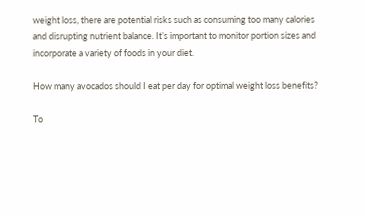weight loss, there are potential risks such as consuming too many calories and disrupting nutrient balance. It’s important to monitor portion sizes and incorporate a variety of foods in your diet.

How many avocados should I eat per day for optimal weight loss benefits?

To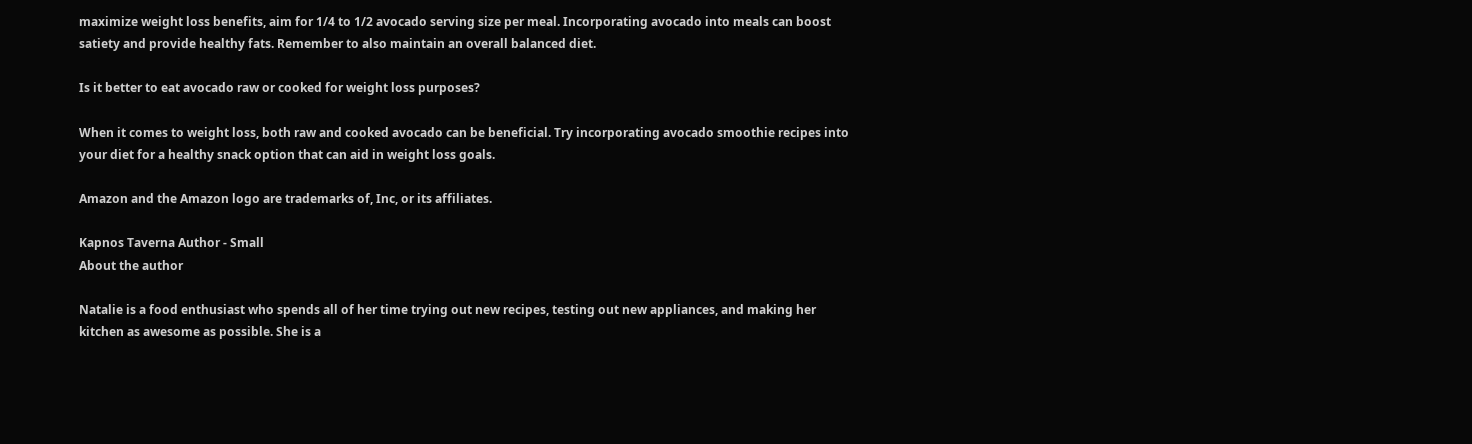maximize weight loss benefits, aim for 1/4 to 1/2 avocado serving size per meal. Incorporating avocado into meals can boost satiety and provide healthy fats. Remember to also maintain an overall balanced diet.

Is it better to eat avocado raw or cooked for weight loss purposes?

When it comes to weight loss, both raw and cooked avocado can be beneficial. Try incorporating avocado smoothie recipes into your diet for a healthy snack option that can aid in weight loss goals.

Amazon and the Amazon logo are trademarks of, Inc, or its affiliates.

Kapnos Taverna Author - Small
About the author

Natalie is a food enthusiast who spends all of her time trying out new recipes, testing out new appliances, and making her kitchen as awesome as possible. She is a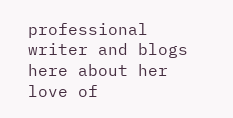professional writer and blogs here about her love of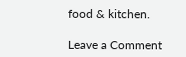food & kitchen.

Leave a Comment